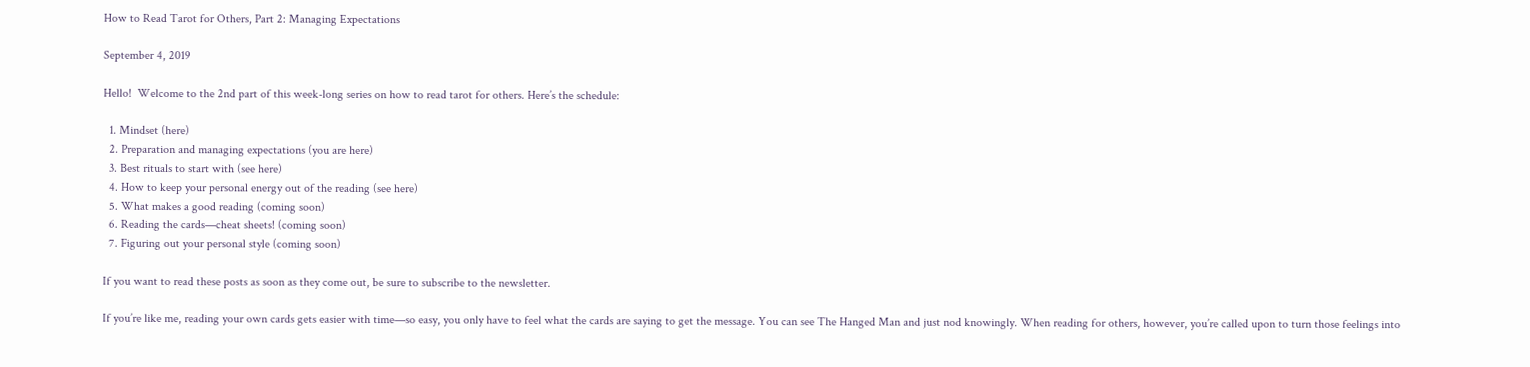How to Read Tarot for Others, Part 2: Managing Expectations

September 4, 2019

Hello!  Welcome to the 2nd part of this week-long series on how to read tarot for others. Here’s the schedule:

  1. Mindset (here)
  2. Preparation and managing expectations (you are here)
  3. Best rituals to start with (see here)
  4. How to keep your personal energy out of the reading (see here)
  5. What makes a good reading (coming soon)
  6. Reading the cards—cheat sheets! (coming soon)
  7. Figuring out your personal style (coming soon)

If you want to read these posts as soon as they come out, be sure to subscribe to the newsletter.

If you’re like me, reading your own cards gets easier with time—so easy, you only have to feel what the cards are saying to get the message. You can see The Hanged Man and just nod knowingly. When reading for others, however, you’re called upon to turn those feelings into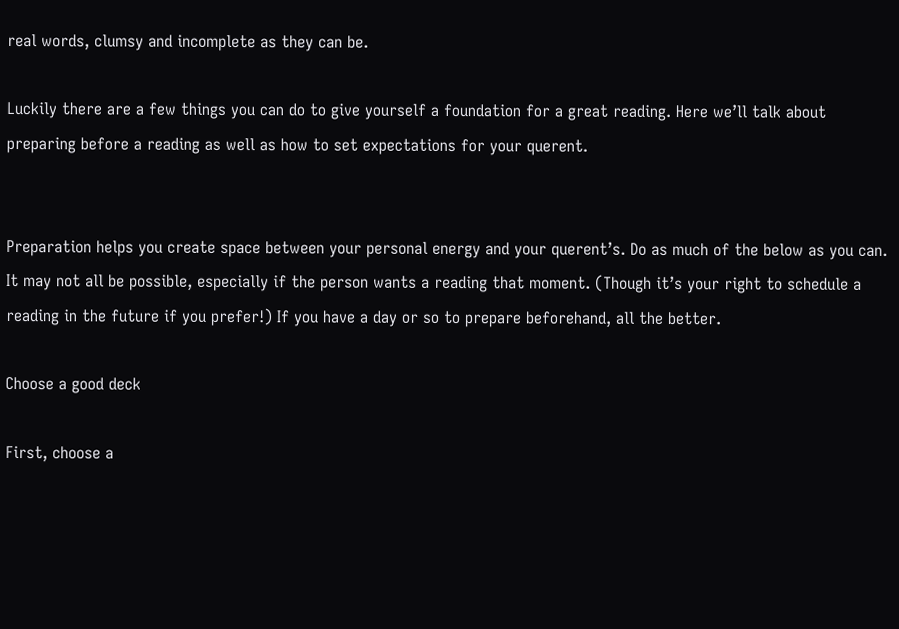real words, clumsy and incomplete as they can be.

Luckily there are a few things you can do to give yourself a foundation for a great reading. Here we’ll talk about preparing before a reading as well as how to set expectations for your querent.


Preparation helps you create space between your personal energy and your querent’s. Do as much of the below as you can. It may not all be possible, especially if the person wants a reading that moment. (Though it’s your right to schedule a reading in the future if you prefer!) If you have a day or so to prepare beforehand, all the better.

Choose a good deck

First, choose a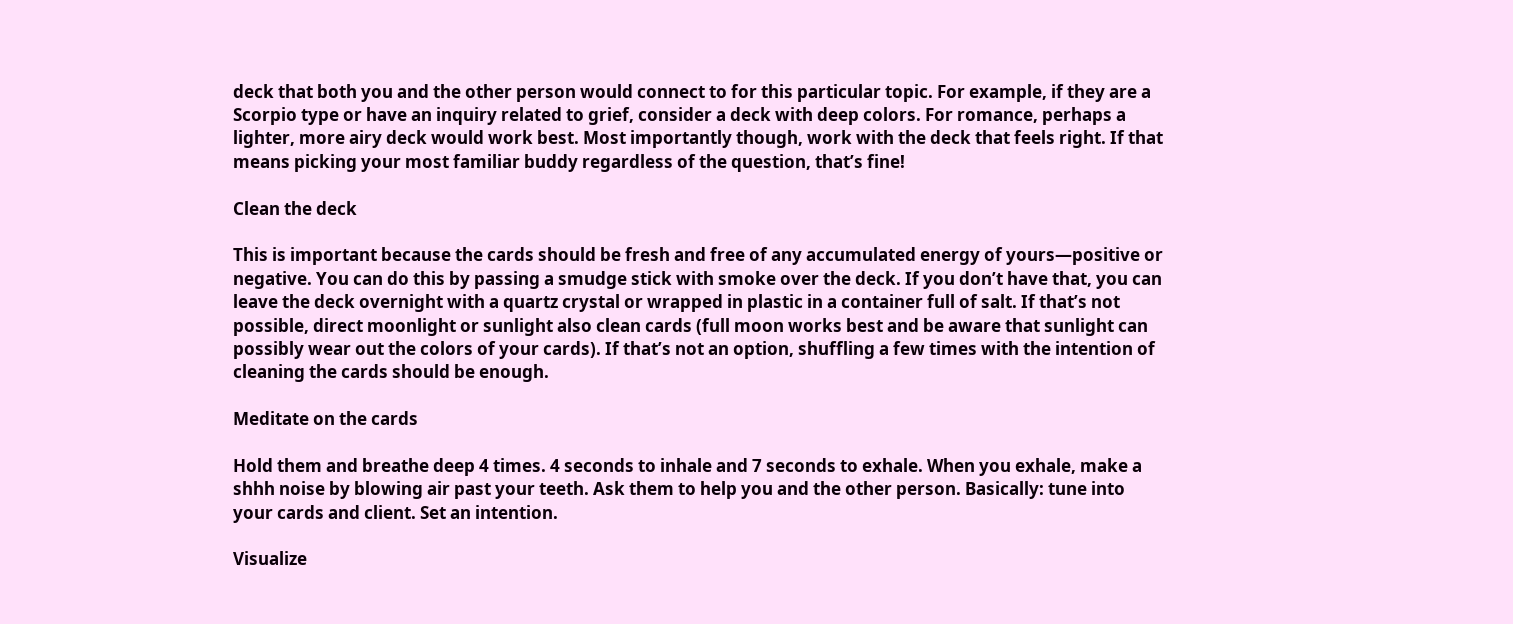deck that both you and the other person would connect to for this particular topic. For example, if they are a Scorpio type or have an inquiry related to grief, consider a deck with deep colors. For romance, perhaps a lighter, more airy deck would work best. Most importantly though, work with the deck that feels right. If that means picking your most familiar buddy regardless of the question, that’s fine!

Clean the deck

This is important because the cards should be fresh and free of any accumulated energy of yours—positive or negative. You can do this by passing a smudge stick with smoke over the deck. If you don’t have that, you can leave the deck overnight with a quartz crystal or wrapped in plastic in a container full of salt. If that’s not possible, direct moonlight or sunlight also clean cards (full moon works best and be aware that sunlight can possibly wear out the colors of your cards). If that’s not an option, shuffling a few times with the intention of cleaning the cards should be enough.

Meditate on the cards

Hold them and breathe deep 4 times. 4 seconds to inhale and 7 seconds to exhale. When you exhale, make a shhh noise by blowing air past your teeth. Ask them to help you and the other person. Basically: tune into your cards and client. Set an intention.

Visualize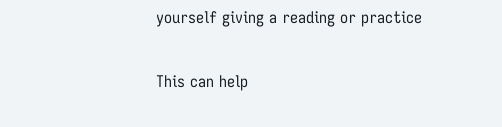yourself giving a reading or practice

This can help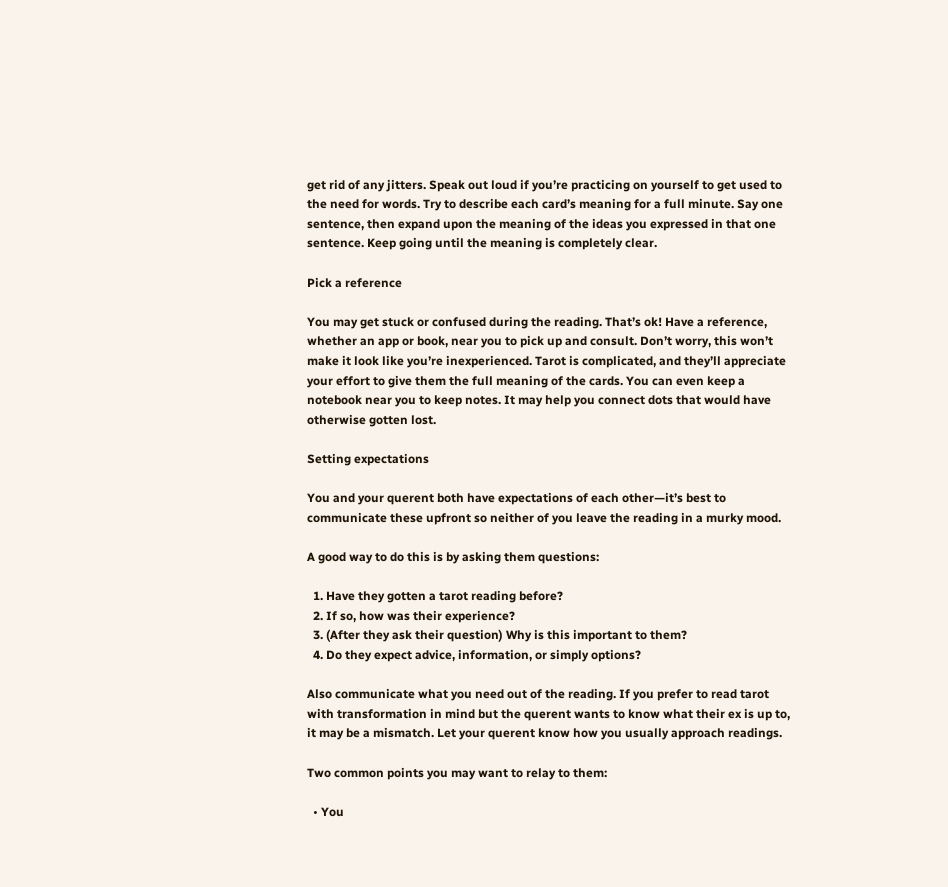get rid of any jitters. Speak out loud if you’re practicing on yourself to get used to the need for words. Try to describe each card’s meaning for a full minute. Say one sentence, then expand upon the meaning of the ideas you expressed in that one sentence. Keep going until the meaning is completely clear.

Pick a reference

You may get stuck or confused during the reading. That’s ok! Have a reference, whether an app or book, near you to pick up and consult. Don’t worry, this won’t make it look like you’re inexperienced. Tarot is complicated, and they’ll appreciate your effort to give them the full meaning of the cards. You can even keep a notebook near you to keep notes. It may help you connect dots that would have otherwise gotten lost.

Setting expectations

You and your querent both have expectations of each other—it’s best to communicate these upfront so neither of you leave the reading in a murky mood.

A good way to do this is by asking them questions:

  1. Have they gotten a tarot reading before?
  2. If so, how was their experience?
  3. (After they ask their question) Why is this important to them?
  4. Do they expect advice, information, or simply options?

Also communicate what you need out of the reading. If you prefer to read tarot with transformation in mind but the querent wants to know what their ex is up to, it may be a mismatch. Let your querent know how you usually approach readings.

Two common points you may want to relay to them:

  • You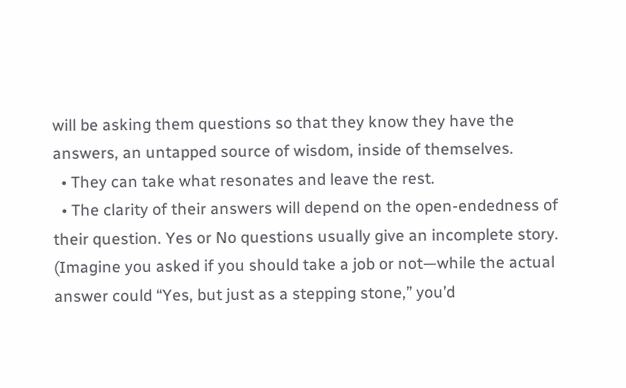will be asking them questions so that they know they have the answers, an untapped source of wisdom, inside of themselves.
  • They can take what resonates and leave the rest.
  • The clarity of their answers will depend on the open-endedness of their question. Yes or No questions usually give an incomplete story. (Imagine you asked if you should take a job or not—while the actual answer could “Yes, but just as a stepping stone,” you’d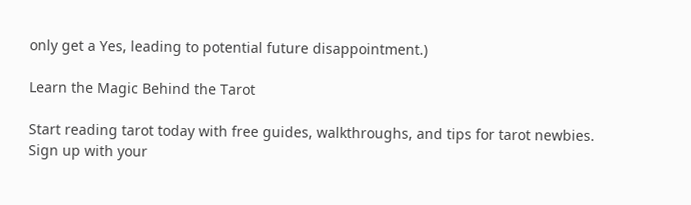only get a Yes, leading to potential future disappointment.)

Learn the Magic Behind the Tarot

Start reading tarot today with free guides, walkthroughs, and tips for tarot newbies.
Sign up with your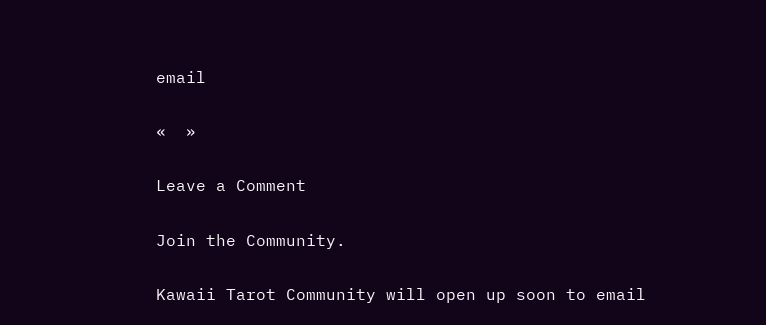email

«  »

Leave a Comment

Join the Community.

Kawaii Tarot Community will open up soon to email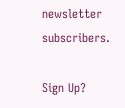newsletter subscribers.

Sign Up?